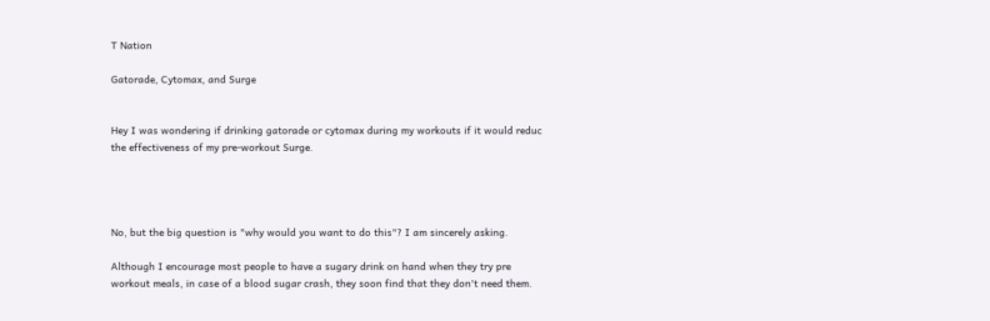T Nation

Gatorade, Cytomax, and Surge


Hey I was wondering if drinking gatorade or cytomax during my workouts if it would reduc the effectiveness of my pre-workout Surge.




No, but the big question is "why would you want to do this"? I am sincerely asking.

Although I encourage most people to have a sugary drink on hand when they try pre workout meals, in case of a blood sugar crash, they soon find that they don't need them.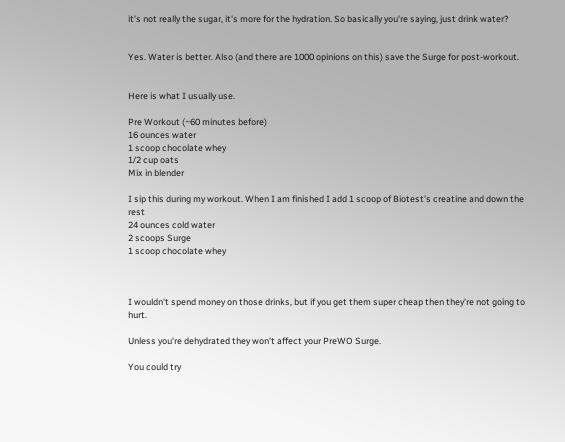it's not really the sugar, it's more for the hydration. So basically you're saying, just drink water?


Yes. Water is better. Also (and there are 1000 opinions on this) save the Surge for post-workout.


Here is what I usually use.

Pre Workout (~60 minutes before)
16 ounces water
1 scoop chocolate whey
1/2 cup oats
Mix in blender

I sip this during my workout. When I am finished I add 1 scoop of Biotest's creatine and down the rest
24 ounces cold water
2 scoops Surge
1 scoop chocolate whey



I wouldn't spend money on those drinks, but if you get them super cheap then they're not going to hurt.

Unless you're dehydrated they won't affect your PreWO Surge.

You could try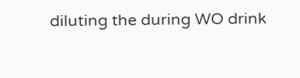diluting the during WO drink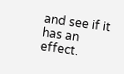and see if it has an effect.